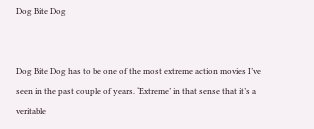Dog Bite Dog


Dog Bite Dog has to be one of the most extreme action movies I’ve seen in the past couple of years. ‘Extreme’ in that sense that it’s a veritable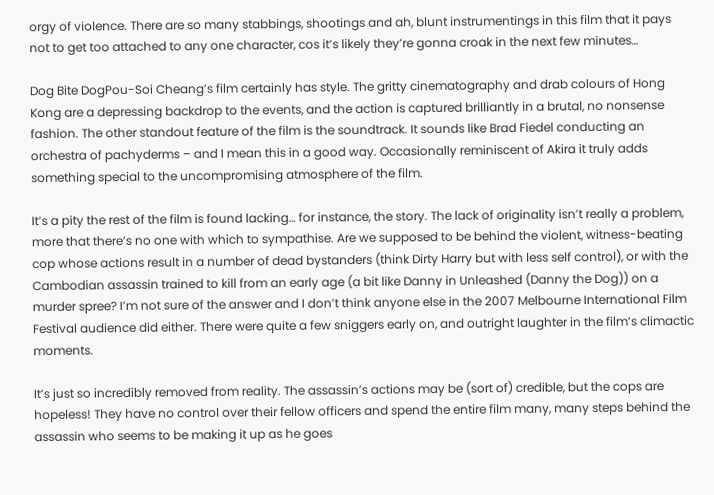orgy of violence. There are so many stabbings, shootings and ah, blunt instrumentings in this film that it pays not to get too attached to any one character, cos it’s likely they’re gonna croak in the next few minutes…

Dog Bite DogPou-Soi Cheang’s film certainly has style. The gritty cinematography and drab colours of Hong Kong are a depressing backdrop to the events, and the action is captured brilliantly in a brutal, no nonsense fashion. The other standout feature of the film is the soundtrack. It sounds like Brad Fiedel conducting an orchestra of pachyderms – and I mean this in a good way. Occasionally reminiscent of Akira it truly adds something special to the uncompromising atmosphere of the film.

It’s a pity the rest of the film is found lacking… for instance, the story. The lack of originality isn’t really a problem, more that there’s no one with which to sympathise. Are we supposed to be behind the violent, witness-beating cop whose actions result in a number of dead bystanders (think Dirty Harry but with less self control), or with the Cambodian assassin trained to kill from an early age (a bit like Danny in Unleashed (Danny the Dog)) on a murder spree? I’m not sure of the answer and I don’t think anyone else in the 2007 Melbourne International Film Festival audience did either. There were quite a few sniggers early on, and outright laughter in the film’s climactic moments.

It’s just so incredibly removed from reality. The assassin’s actions may be (sort of) credible, but the cops are hopeless! They have no control over their fellow officers and spend the entire film many, many steps behind the assassin who seems to be making it up as he goes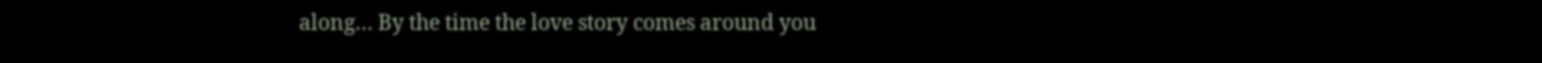along… By the time the love story comes around you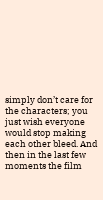simply don’t care for the characters; you just wish everyone would stop making each other bleed. And then in the last few moments the film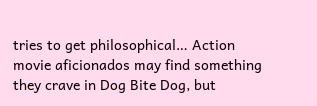tries to get philosophical… Action movie aficionados may find something they crave in Dog Bite Dog, but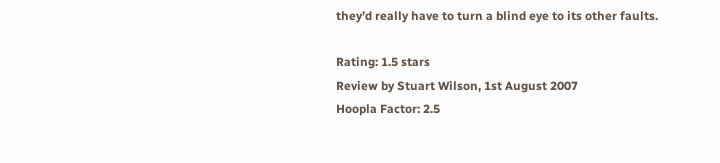they’d really have to turn a blind eye to its other faults.

Rating: 1.5 stars
Review by Stuart Wilson, 1st August 2007
Hoopla Factor: 2.5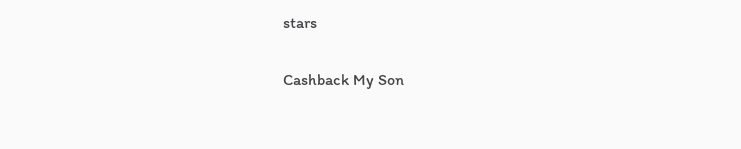stars

Cashback My Son